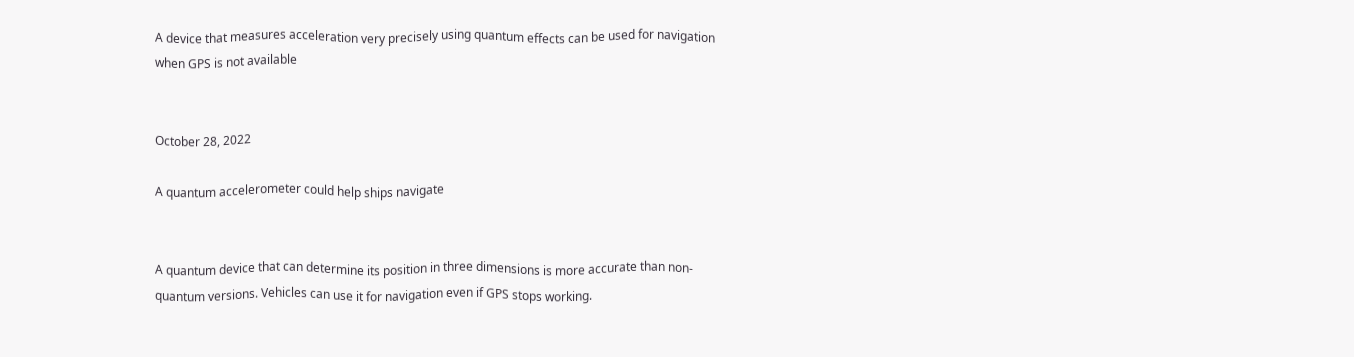A device that measures acceleration very precisely using quantum effects can be used for navigation when GPS is not available


October 28, 2022

A quantum accelerometer could help ships navigate


A quantum device that can determine its position in three dimensions is more accurate than non-quantum versions. Vehicles can use it for navigation even if GPS stops working.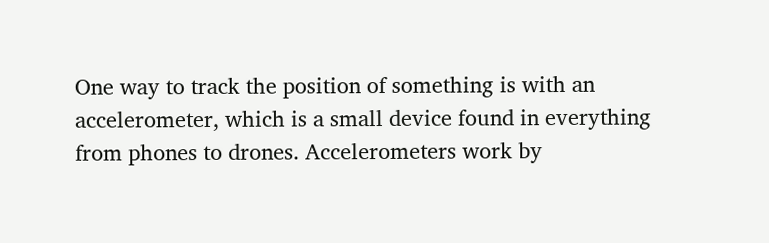One way to track the position of something is with an accelerometer, which is a small device found in everything from phones to drones. Accelerometers work by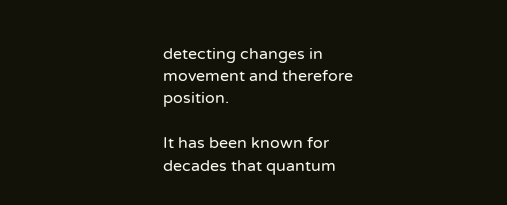detecting changes in movement and therefore position.

It has been known for decades that quantum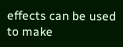effects can be used to make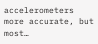accelerometers more accurate, but most…